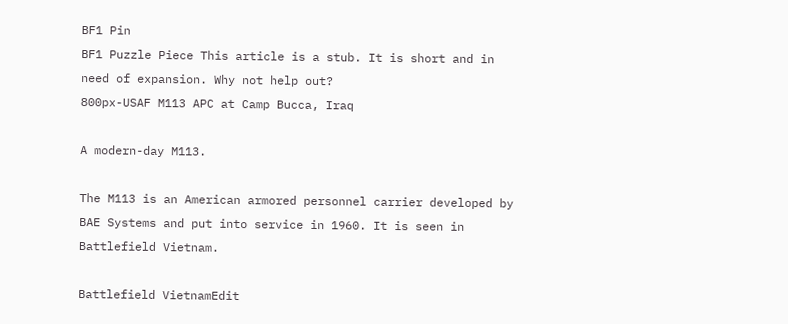BF1 Pin
BF1 Puzzle Piece This article is a stub. It is short and in need of expansion. Why not help out?
800px-USAF M113 APC at Camp Bucca, Iraq

A modern-day M113.

The M113 is an American armored personnel carrier developed by BAE Systems and put into service in 1960. It is seen in Battlefield Vietnam.

Battlefield VietnamEdit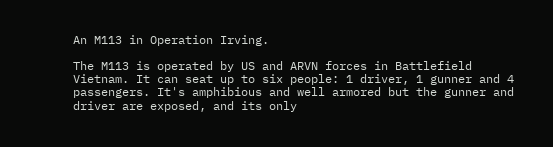An M113 in Operation Irving.

The M113 is operated by US and ARVN forces in Battlefield Vietnam. It can seat up to six people: 1 driver, 1 gunner and 4 passengers. It's amphibious and well armored but the gunner and driver are exposed, and its only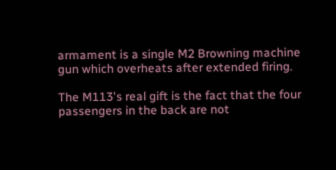armament is a single M2 Browning machine gun which overheats after extended firing.

The M113's real gift is the fact that the four passengers in the back are not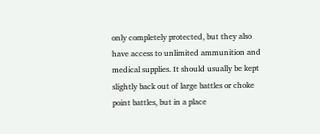only completely protected, but they also have access to unlimited ammunition and medical supplies. It should usually be kept slightly back out of large battles or choke point battles, but in a place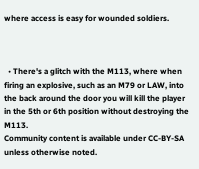where access is easy for wounded soldiers.



  • There's a glitch with the M113, where when firing an explosive, such as an M79 or LAW, into the back around the door you will kill the player in the 5th or 6th position without destroying the M113.
Community content is available under CC-BY-SA unless otherwise noted.